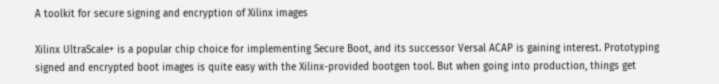A toolkit for secure signing and encryption of Xilinx images

Xilinx UltraScale+ is a popular chip choice for implementing Secure Boot, and its successor Versal ACAP is gaining interest. Prototyping signed and encrypted boot images is quite easy with the Xilinx-provided bootgen tool. But when going into production, things get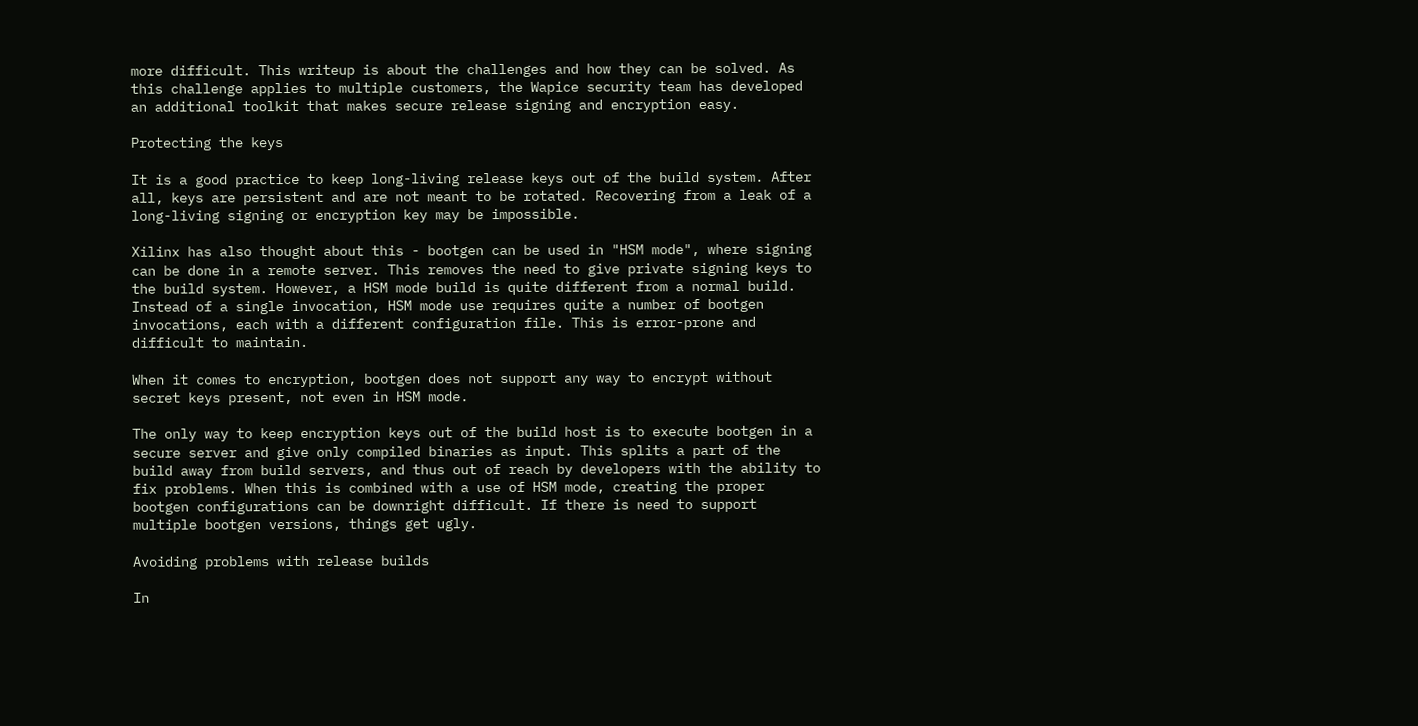more difficult. This writeup is about the challenges and how they can be solved. As this challenge applies to multiple customers, the Wapice security team has developed an additional toolkit that makes secure release signing and encryption easy.

Protecting the keys

It is a good practice to keep long-living release keys out of the build system. After all, keys are persistent and are not meant to be rotated. Recovering from a leak of a long-living signing or encryption key may be impossible.

Xilinx has also thought about this - bootgen can be used in "HSM mode", where signing can be done in a remote server. This removes the need to give private signing keys to the build system. However, a HSM mode build is quite different from a normal build. Instead of a single invocation, HSM mode use requires quite a number of bootgen invocations, each with a different configuration file. This is error-prone and difficult to maintain.

When it comes to encryption, bootgen does not support any way to encrypt without secret keys present, not even in HSM mode.

The only way to keep encryption keys out of the build host is to execute bootgen in a secure server and give only compiled binaries as input. This splits a part of the build away from build servers, and thus out of reach by developers with the ability to fix problems. When this is combined with a use of HSM mode, creating the proper bootgen configurations can be downright difficult. If there is need to support multiple bootgen versions, things get ugly.

Avoiding problems with release builds

In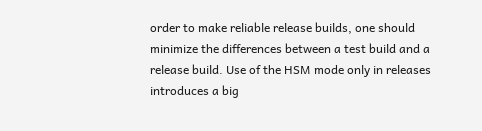order to make reliable release builds, one should minimize the differences between a test build and a release build. Use of the HSM mode only in releases introduces a big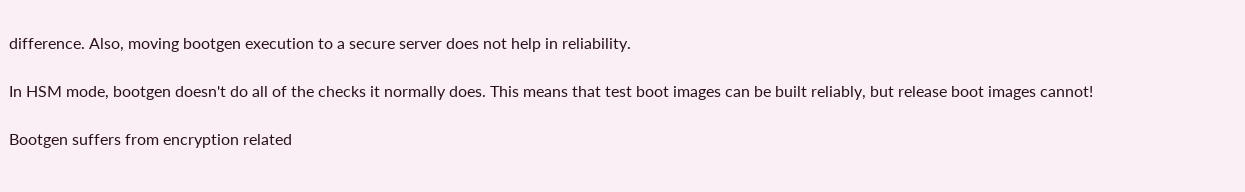difference. Also, moving bootgen execution to a secure server does not help in reliability.

In HSM mode, bootgen doesn't do all of the checks it normally does. This means that test boot images can be built reliably, but release boot images cannot!

Bootgen suffers from encryption related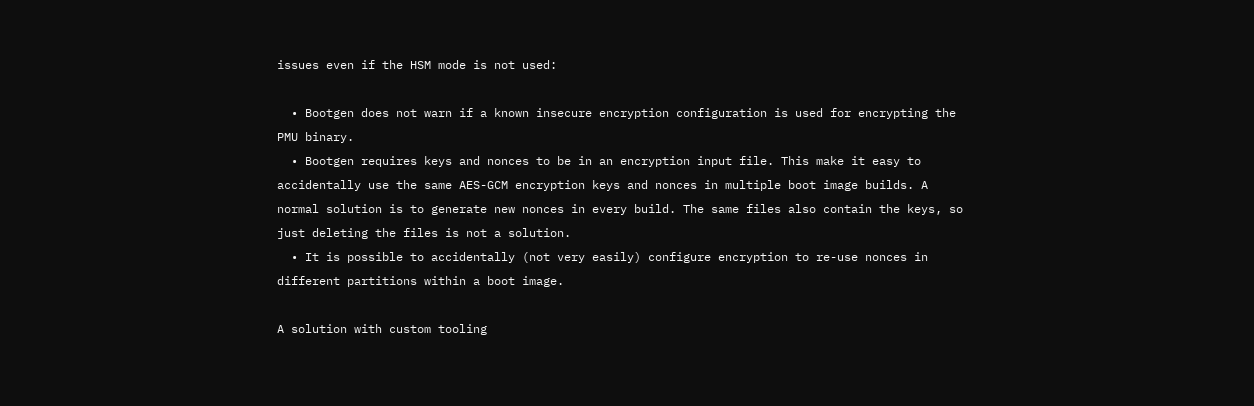issues even if the HSM mode is not used:

  • Bootgen does not warn if a known insecure encryption configuration is used for encrypting the PMU binary.
  • Bootgen requires keys and nonces to be in an encryption input file. This make it easy to accidentally use the same AES-GCM encryption keys and nonces in multiple boot image builds. A normal solution is to generate new nonces in every build. The same files also contain the keys, so just deleting the files is not a solution.
  • It is possible to accidentally (not very easily) configure encryption to re-use nonces in different partitions within a boot image.

A solution with custom tooling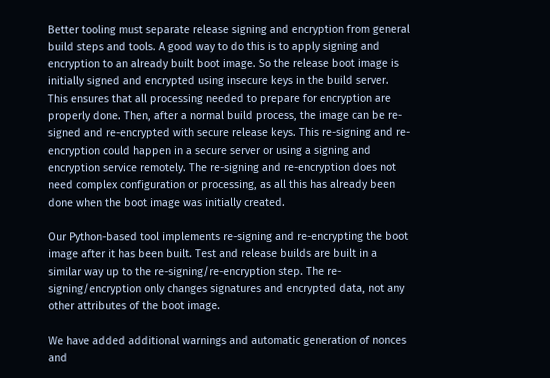Better tooling must separate release signing and encryption from general build steps and tools. A good way to do this is to apply signing and encryption to an already built boot image. So the release boot image is initially signed and encrypted using insecure keys in the build server. This ensures that all processing needed to prepare for encryption are properly done. Then, after a normal build process, the image can be re-signed and re-encrypted with secure release keys. This re-signing and re-encryption could happen in a secure server or using a signing and encryption service remotely. The re-signing and re-encryption does not need complex configuration or processing, as all this has already been done when the boot image was initially created.

Our Python-based tool implements re-signing and re-encrypting the boot image after it has been built. Test and release builds are built in a similar way up to the re-signing/re-encryption step. The re-signing/encryption only changes signatures and encrypted data, not any other attributes of the boot image.

We have added additional warnings and automatic generation of nonces and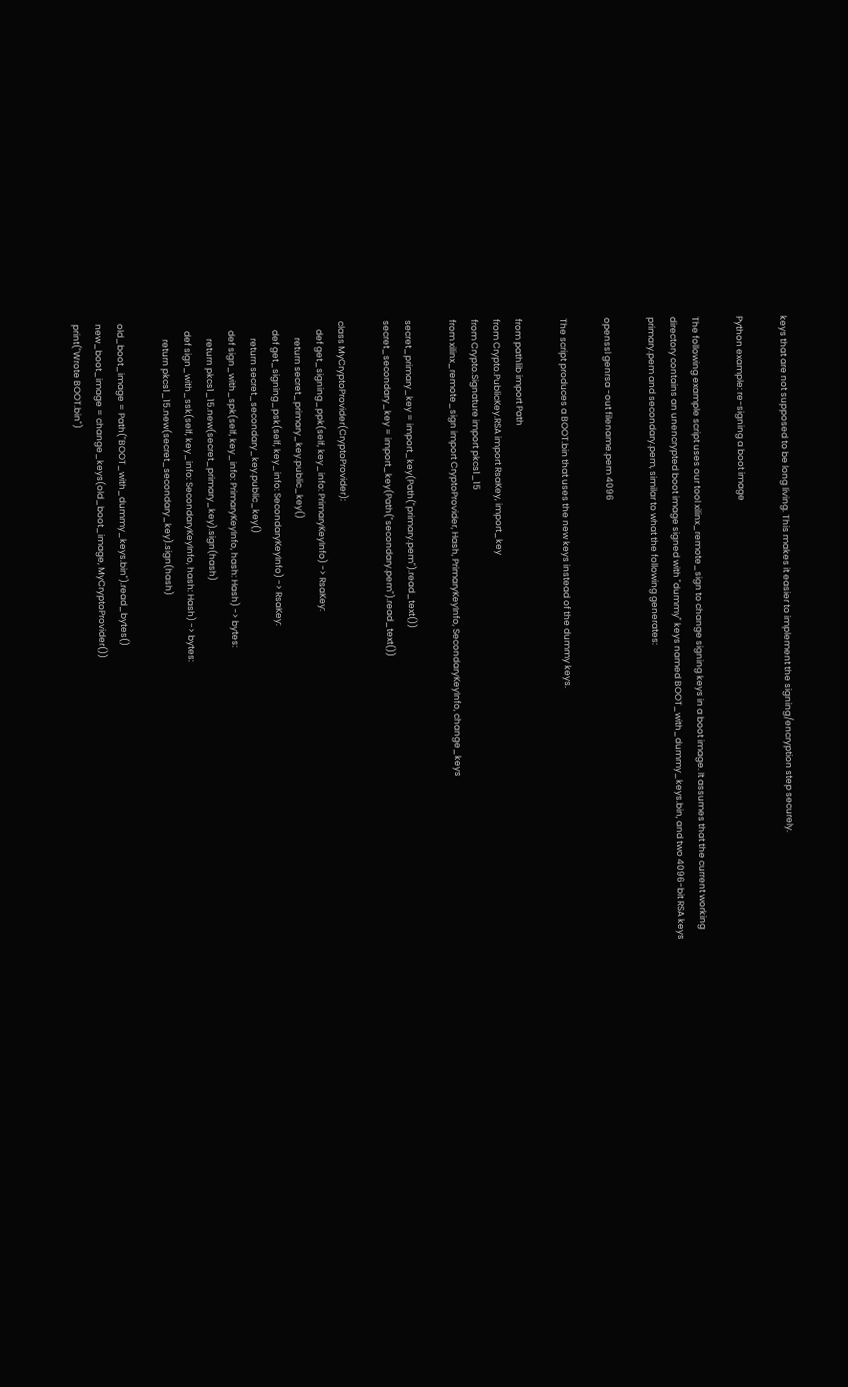keys that are not supposed to be long living. This makes it easier to implement the signing/encryption step securely.

Python example: re-signing a boot image

The following example script uses our tool xilinx_remote_sign to change signing keys in a boot image. It assumes that the current working directory contains an unencrypted boot image signed with "dummy" keys named BOOT_with_dummy_keys.bin, and two 4096-bit RSA keys primary.pem and secondary.pem, similar to what the following generates:

openssl genrsa -out filename.pem 4096

The script produces a BOOT.bin that uses the new keys instead of the dummy keys.

from pathlib import Path
from Crypto.PublicKey.RSA import RsaKey, import_key
from Crypto.Signature import pkcs1_15
from xilinx_remote_sign import CryptoProvider, Hash, PrimaryKeyInfo, SecondaryKeyInfo, change_keys

secret_primary_key = import_key(Path("primary.pem").read_text())
secret_secondary_key = import_key(Path("secondary.pem").read_text())

class MyCryptoProvider(CryptoProvider):
    def get_signing_ppk(self, key_info: PrimaryKeyInfo) -> RsaKey:
        return secret_primary_key.public_key()
    def get_signing_psk(self, key_info: SecondaryKeyInfo) -> RsaKey:
        return secret_secondary_key.public_key()
    def sign_with_spk(self, key_info: PrimaryKeyInfo, hash: Hash) -> bytes:
        return pkcs1_15.new(secret_primary_key).sign(hash)
    def sign_with_ssk(self, key_info: SecondaryKeyInfo, hash: Hash) -> bytes:
        return pkcs1_15.new(secret_secondary_key).sign(hash)

old_boot_image = Path("BOOT_with_dummy_keys.bin").read_bytes()
new_boot_image = change_keys(old_boot_image, MyCryptoProvider())
print("Wrote BOOT.bin")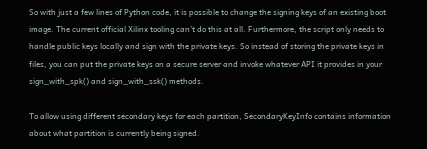So with just a few lines of Python code, it is possible to change the signing keys of an existing boot image. The current official Xilinx tooling can't do this at all. Furthermore, the script only needs to handle public keys locally and sign with the private keys. So instead of storing the private keys in files, you can put the private keys on a secure server and invoke whatever API it provides in your sign_with_spk() and sign_with_ssk() methods.

To allow using different secondary keys for each partition, SecondaryKeyInfo contains information about what partition is currently being signed.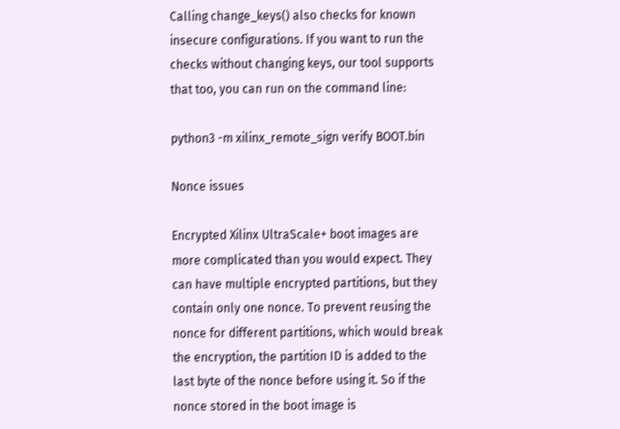Calling change_keys() also checks for known insecure configurations. If you want to run the checks without changing keys, our tool supports that too, you can run on the command line:

python3 -m xilinx_remote_sign verify BOOT.bin

Nonce issues

Encrypted Xilinx UltraScale+ boot images are more complicated than you would expect. They can have multiple encrypted partitions, but they contain only one nonce. To prevent reusing the nonce for different partitions, which would break the encryption, the partition ID is added to the last byte of the nonce before using it. So if the nonce stored in the boot image is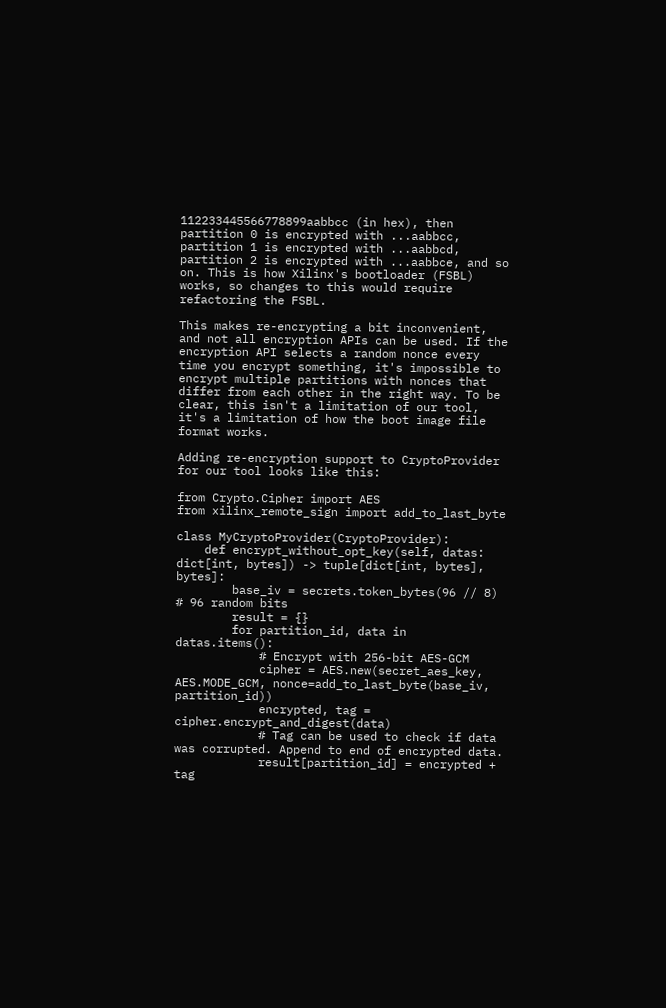112233445566778899aabbcc (in hex), then partition 0 is encrypted with ...aabbcc, partition 1 is encrypted with ...aabbcd, partition 2 is encrypted with ...aabbce, and so on. This is how Xilinx's bootloader (FSBL) works, so changes to this would require refactoring the FSBL.

This makes re-encrypting a bit inconvenient, and not all encryption APIs can be used. If the encryption API selects a random nonce every time you encrypt something, it's impossible to encrypt multiple partitions with nonces that differ from each other in the right way. To be clear, this isn't a limitation of our tool, it's a limitation of how the boot image file format works.

Adding re-encryption support to CryptoProvider for our tool looks like this:

from Crypto.Cipher import AES
from xilinx_remote_sign import add_to_last_byte

class MyCryptoProvider(CryptoProvider):
    def encrypt_without_opt_key(self, datas: dict[int, bytes]) -> tuple[dict[int, bytes], bytes]:
        base_iv = secrets.token_bytes(96 // 8)  # 96 random bits
        result = {}
        for partition_id, data in datas.items():
            # Encrypt with 256-bit AES-GCM
            cipher = AES.new(secret_aes_key, AES.MODE_GCM, nonce=add_to_last_byte(base_iv, partition_id))
            encrypted, tag = cipher.encrypt_and_digest(data)
            # Tag can be used to check if data was corrupted. Append to end of encrypted data.
            result[partition_id] = encrypted + tag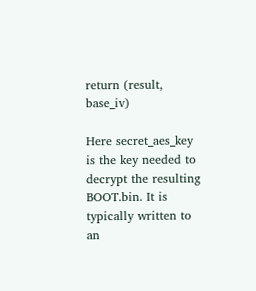return (result, base_iv)

Here secret_aes_key is the key needed to decrypt the resulting BOOT.bin. It is typically written to an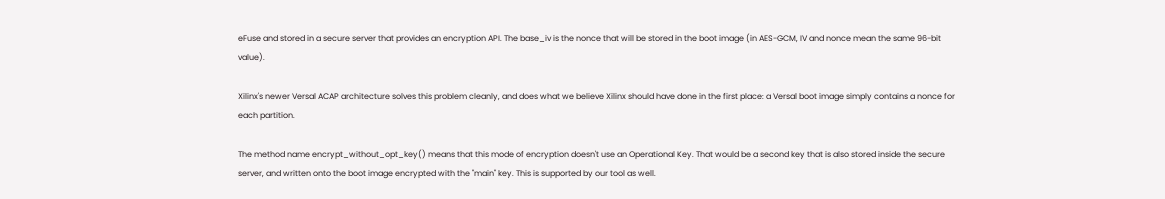eFuse and stored in a secure server that provides an encryption API. The base_iv is the nonce that will be stored in the boot image (in AES-GCM, IV and nonce mean the same 96-bit value).

Xilinx's newer Versal ACAP architecture solves this problem cleanly, and does what we believe Xilinx should have done in the first place: a Versal boot image simply contains a nonce for each partition.

The method name encrypt_without_opt_key() means that this mode of encryption doesn't use an Operational Key. That would be a second key that is also stored inside the secure server, and written onto the boot image encrypted with the "main" key. This is supported by our tool as well.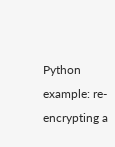Python example: re-encrypting a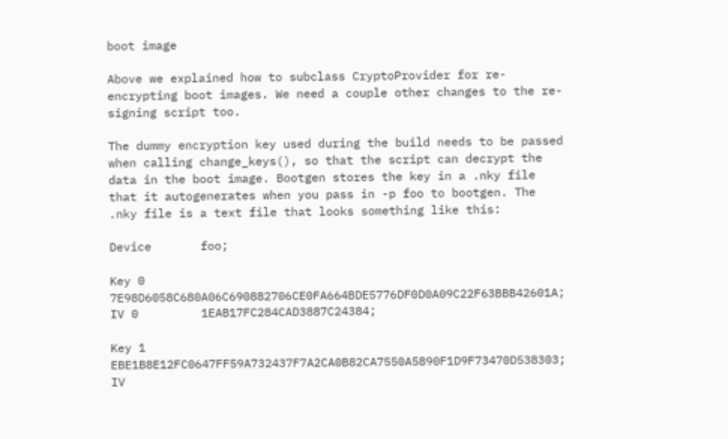boot image

Above we explained how to subclass CryptoProvider for re-encrypting boot images. We need a couple other changes to the re-signing script too.

The dummy encryption key used during the build needs to be passed when calling change_keys(), so that the script can decrypt the data in the boot image. Bootgen stores the key in a .nky file that it autogenerates when you pass in -p foo to bootgen. The .nky file is a text file that looks something like this:

Device       foo;

Key 0        7E98D6058C680A06C690882706CE0FA664BDE5776DF0D0A09C22F63BBB42601A;
IV 0         1EAB17FC284CAD3887C24384;

Key 1        EBE1B8E12FC0647FF59A732437F7A2CA0B82CA7550A5890F1D9F73470D538303;
IV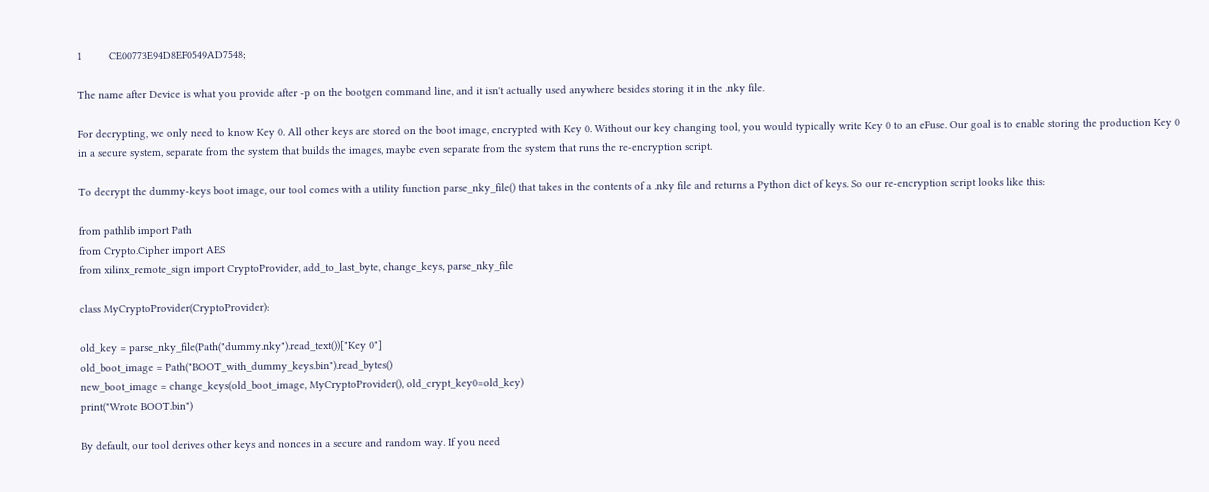1         CE00773E94D8EF0549AD7548;

The name after Device is what you provide after -p on the bootgen command line, and it isn't actually used anywhere besides storing it in the .nky file.

For decrypting, we only need to know Key 0. All other keys are stored on the boot image, encrypted with Key 0. Without our key changing tool, you would typically write Key 0 to an eFuse. Our goal is to enable storing the production Key 0 in a secure system, separate from the system that builds the images, maybe even separate from the system that runs the re-encryption script.

To decrypt the dummy-keys boot image, our tool comes with a utility function parse_nky_file() that takes in the contents of a .nky file and returns a Python dict of keys. So our re-encryption script looks like this:

from pathlib import Path
from Crypto.Cipher import AES
from xilinx_remote_sign import CryptoProvider, add_to_last_byte, change_keys, parse_nky_file

class MyCryptoProvider(CryptoProvider):

old_key = parse_nky_file(Path("dummy.nky").read_text())["Key 0"]
old_boot_image = Path("BOOT_with_dummy_keys.bin").read_bytes()
new_boot_image = change_keys(old_boot_image, MyCryptoProvider(), old_crypt_key0=old_key)
print("Wrote BOOT.bin")

By default, our tool derives other keys and nonces in a secure and random way. If you need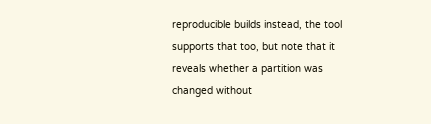reproducible builds instead, the tool supports that too, but note that it reveals whether a partition was changed without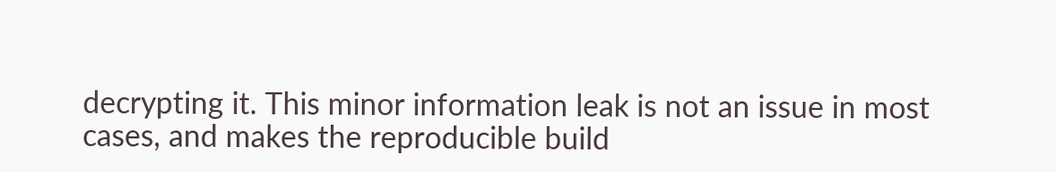decrypting it. This minor information leak is not an issue in most cases, and makes the reproducible build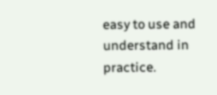easy to use and understand in practice.